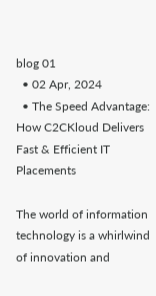blog 01
  • 02 Apr, 2024
  • The Speed Advantage: How C2CKloud Delivers Fast & Efficient IT Placements

The world of information technology is a whirlwind of innovation and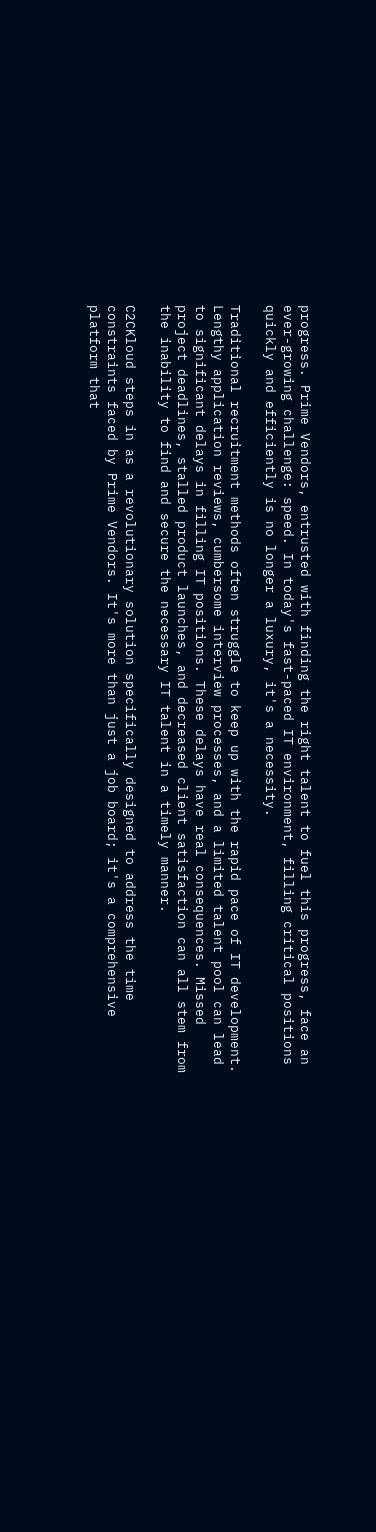progress. Prime Vendors, entrusted with finding the right talent to fuel this progress, face an ever-growing challenge: speed. In today's fast-paced IT environment, filling critical positions quickly and efficiently is no longer a luxury, it's a necessity.

Traditional recruitment methods often struggle to keep up with the rapid pace of IT development. Lengthy application reviews, cumbersome interview processes, and a limited talent pool can lead to significant delays in filling IT positions. These delays have real consequences. Missed project deadlines, stalled product launches, and decreased client satisfaction can all stem from the inability to find and secure the necessary IT talent in a timely manner.

C2CKloud steps in as a revolutionary solution specifically designed to address the time constraints faced by Prime Vendors. It's more than just a job board; it's a comprehensive platform that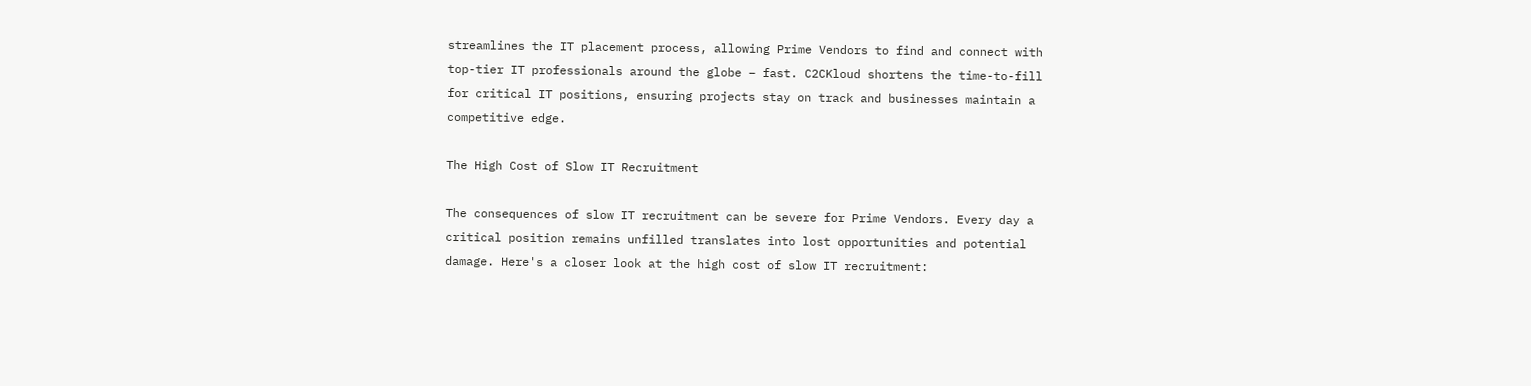streamlines the IT placement process, allowing Prime Vendors to find and connect with top-tier IT professionals around the globe – fast. C2CKloud shortens the time-to-fill for critical IT positions, ensuring projects stay on track and businesses maintain a competitive edge.

The High Cost of Slow IT Recruitment

The consequences of slow IT recruitment can be severe for Prime Vendors. Every day a critical position remains unfilled translates into lost opportunities and potential damage. Here's a closer look at the high cost of slow IT recruitment: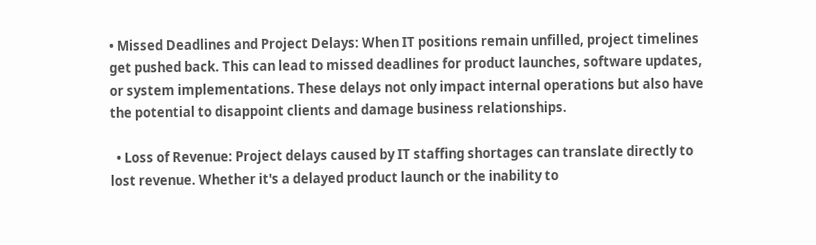• Missed Deadlines and Project Delays: When IT positions remain unfilled, project timelines get pushed back. This can lead to missed deadlines for product launches, software updates, or system implementations. These delays not only impact internal operations but also have the potential to disappoint clients and damage business relationships.

  • Loss of Revenue: Project delays caused by IT staffing shortages can translate directly to lost revenue. Whether it's a delayed product launch or the inability to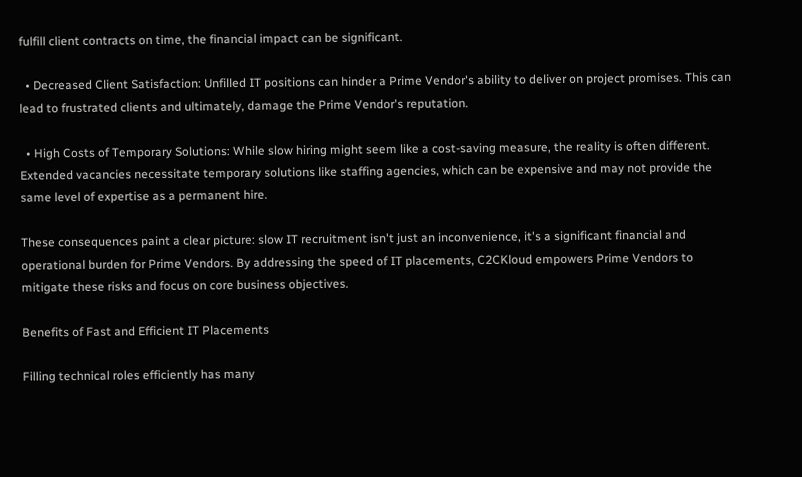fulfill client contracts on time, the financial impact can be significant.

  • Decreased Client Satisfaction: Unfilled IT positions can hinder a Prime Vendor's ability to deliver on project promises. This can lead to frustrated clients and ultimately, damage the Prime Vendor's reputation.

  • High Costs of Temporary Solutions: While slow hiring might seem like a cost-saving measure, the reality is often different. Extended vacancies necessitate temporary solutions like staffing agencies, which can be expensive and may not provide the same level of expertise as a permanent hire.

These consequences paint a clear picture: slow IT recruitment isn't just an inconvenience, it's a significant financial and operational burden for Prime Vendors. By addressing the speed of IT placements, C2CKloud empowers Prime Vendors to mitigate these risks and focus on core business objectives.

Benefits of Fast and Efficient IT Placements

Filling technical roles efficiently has many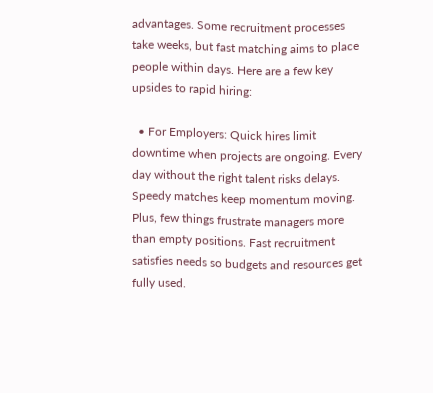advantages. Some recruitment processes take weeks, but fast matching aims to place people within days. Here are a few key upsides to rapid hiring:

  • For Employers: Quick hires limit downtime when projects are ongoing. Every day without the right talent risks delays. Speedy matches keep momentum moving. Plus, few things frustrate managers more than empty positions. Fast recruitment satisfies needs so budgets and resources get fully used.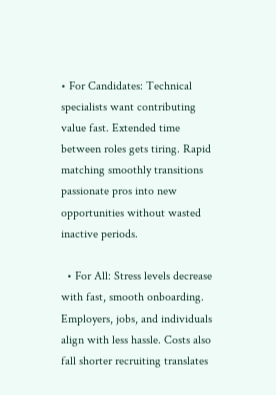• For Candidates: Technical specialists want contributing value fast. Extended time between roles gets tiring. Rapid matching smoothly transitions passionate pros into new opportunities without wasted inactive periods.

  • For All: Stress levels decrease with fast, smooth onboarding. Employers, jobs, and individuals align with less hassle. Costs also fall shorter recruiting translates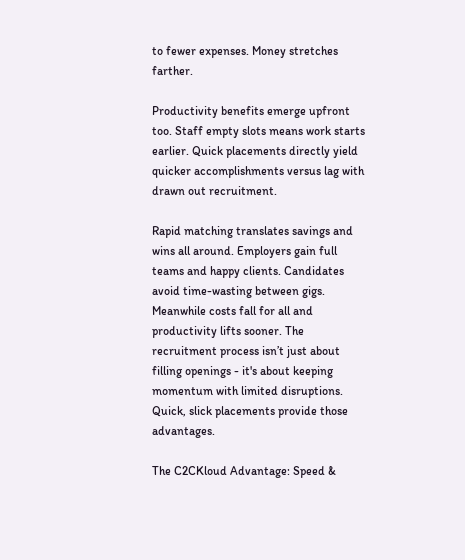to fewer expenses. Money stretches farther.

Productivity benefits emerge upfront too. Staff empty slots means work starts earlier. Quick placements directly yield quicker accomplishments versus lag with drawn out recruitment.

Rapid matching translates savings and wins all around. Employers gain full teams and happy clients. Candidates avoid time-wasting between gigs. Meanwhile costs fall for all and productivity lifts sooner. The recruitment process isn’t just about filling openings - it's about keeping momentum with limited disruptions. Quick, slick placements provide those advantages.

The C2CKloud Advantage: Speed &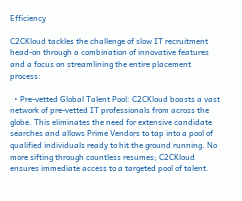Efficiency

C2CKloud tackles the challenge of slow IT recruitment head-on through a combination of innovative features and a focus on streamlining the entire placement process:

  • Pre-vetted Global Talent Pool: C2CKloud boasts a vast network of pre-vetted IT professionals from across the globe. This eliminates the need for extensive candidate searches and allows Prime Vendors to tap into a pool of qualified individuals ready to hit the ground running. No more sifting through countless resumes; C2CKloud ensures immediate access to a targeted pool of talent.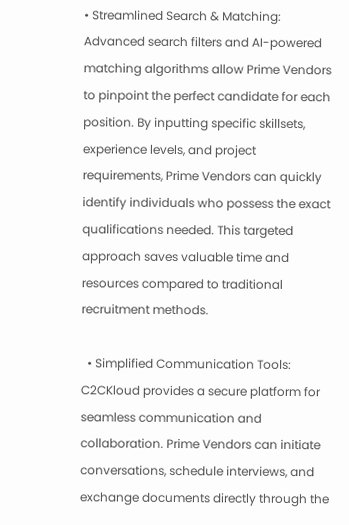• Streamlined Search & Matching: Advanced search filters and AI-powered matching algorithms allow Prime Vendors to pinpoint the perfect candidate for each position. By inputting specific skillsets, experience levels, and project requirements, Prime Vendors can quickly identify individuals who possess the exact qualifications needed. This targeted approach saves valuable time and resources compared to traditional recruitment methods.

  • Simplified Communication Tools: C2CKloud provides a secure platform for seamless communication and collaboration. Prime Vendors can initiate conversations, schedule interviews, and exchange documents directly through the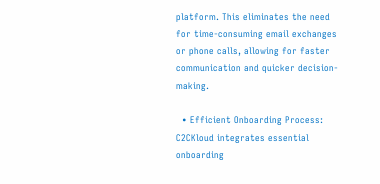platform. This eliminates the need for time-consuming email exchanges or phone calls, allowing for faster communication and quicker decision-making.

  • Efficient Onboarding Process: C2CKloud integrates essential onboarding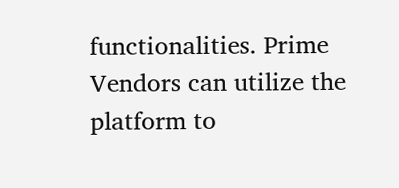functionalities. Prime Vendors can utilize the platform to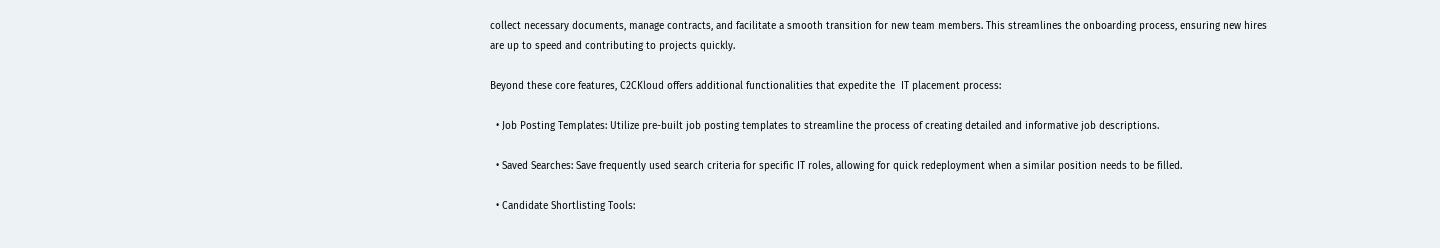collect necessary documents, manage contracts, and facilitate a smooth transition for new team members. This streamlines the onboarding process, ensuring new hires are up to speed and contributing to projects quickly.

Beyond these core features, C2CKloud offers additional functionalities that expedite the  IT placement process:

  • Job Posting Templates: Utilize pre-built job posting templates to streamline the process of creating detailed and informative job descriptions.

  • Saved Searches: Save frequently used search criteria for specific IT roles, allowing for quick redeployment when a similar position needs to be filled.

  • Candidate Shortlisting Tools: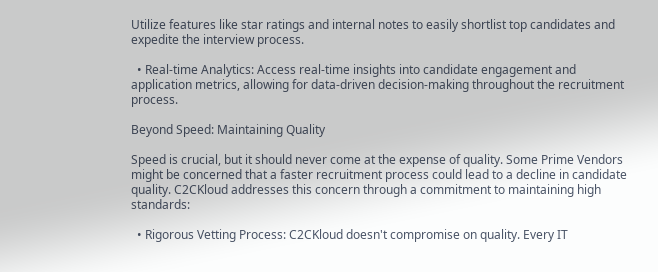Utilize features like star ratings and internal notes to easily shortlist top candidates and expedite the interview process.

  • Real-time Analytics: Access real-time insights into candidate engagement and application metrics, allowing for data-driven decision-making throughout the recruitment process.

Beyond Speed: Maintaining Quality

Speed is crucial, but it should never come at the expense of quality. Some Prime Vendors might be concerned that a faster recruitment process could lead to a decline in candidate quality. C2CKloud addresses this concern through a commitment to maintaining high standards:

  • Rigorous Vetting Process: C2CKloud doesn't compromise on quality. Every IT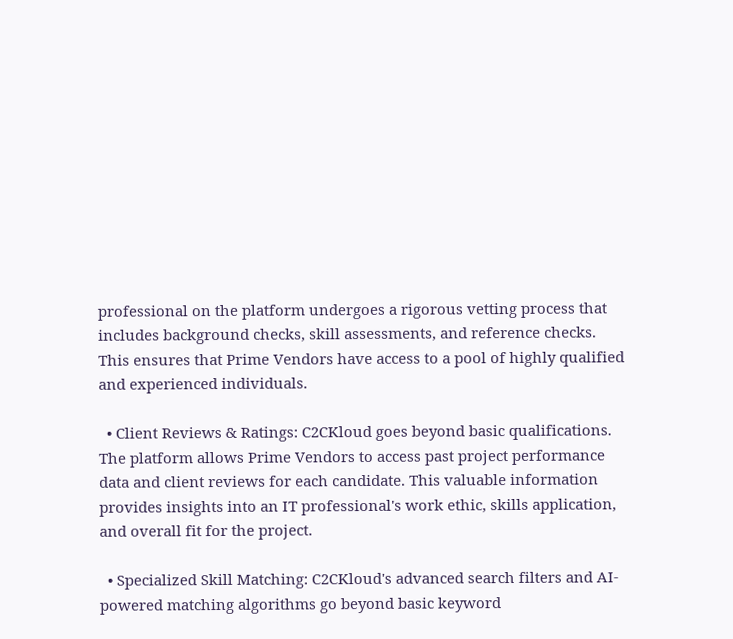professional on the platform undergoes a rigorous vetting process that includes background checks, skill assessments, and reference checks. This ensures that Prime Vendors have access to a pool of highly qualified and experienced individuals.

  • Client Reviews & Ratings: C2CKloud goes beyond basic qualifications. The platform allows Prime Vendors to access past project performance data and client reviews for each candidate. This valuable information provides insights into an IT professional's work ethic, skills application, and overall fit for the project.

  • Specialized Skill Matching: C2CKloud's advanced search filters and AI-powered matching algorithms go beyond basic keyword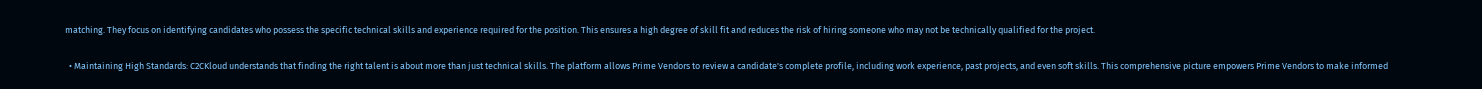matching. They focus on identifying candidates who possess the specific technical skills and experience required for the position. This ensures a high degree of skill fit and reduces the risk of hiring someone who may not be technically qualified for the project.

  • Maintaining High Standards: C2CKloud understands that finding the right talent is about more than just technical skills. The platform allows Prime Vendors to review a candidate's complete profile, including work experience, past projects, and even soft skills. This comprehensive picture empowers Prime Vendors to make informed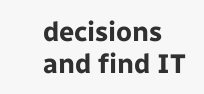decisions and find IT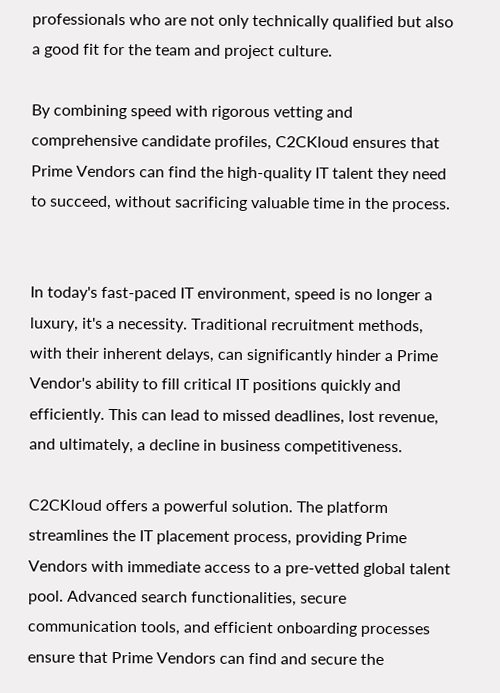professionals who are not only technically qualified but also a good fit for the team and project culture.

By combining speed with rigorous vetting and comprehensive candidate profiles, C2CKloud ensures that Prime Vendors can find the high-quality IT talent they need to succeed, without sacrificing valuable time in the process.


In today's fast-paced IT environment, speed is no longer a luxury, it's a necessity. Traditional recruitment methods, with their inherent delays, can significantly hinder a Prime Vendor's ability to fill critical IT positions quickly and efficiently. This can lead to missed deadlines, lost revenue, and ultimately, a decline in business competitiveness.

C2CKloud offers a powerful solution. The platform streamlines the IT placement process, providing Prime Vendors with immediate access to a pre-vetted global talent pool. Advanced search functionalities, secure communication tools, and efficient onboarding processes ensure that Prime Vendors can find and secure the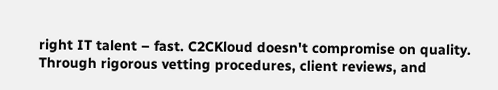right IT talent – fast. C2CKloud doesn't compromise on quality. Through rigorous vetting procedures, client reviews, and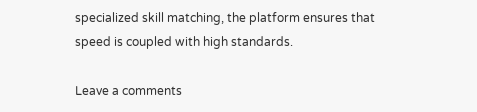specialized skill matching, the platform ensures that speed is coupled with high standards.

Leave a comments